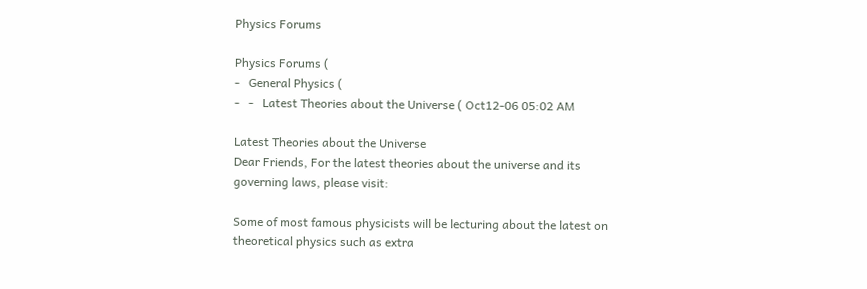Physics Forums

Physics Forums (
-   General Physics (
-   -   Latest Theories about the Universe ( Oct12-06 05:02 AM

Latest Theories about the Universe
Dear Friends, For the latest theories about the universe and its
governing laws, please visit:

Some of most famous physicists will be lecturing about the latest on
theoretical physics such as extra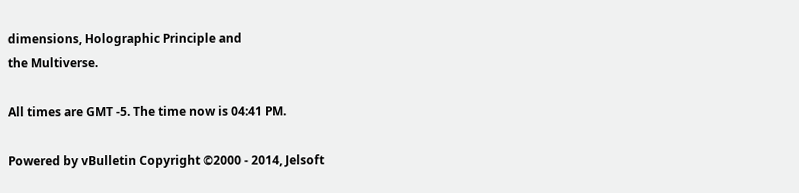dimensions, Holographic Principle and
the Multiverse.

All times are GMT -5. The time now is 04:41 PM.

Powered by vBulletin Copyright ©2000 - 2014, Jelsoft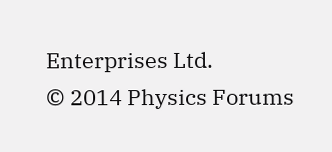Enterprises Ltd.
© 2014 Physics Forums